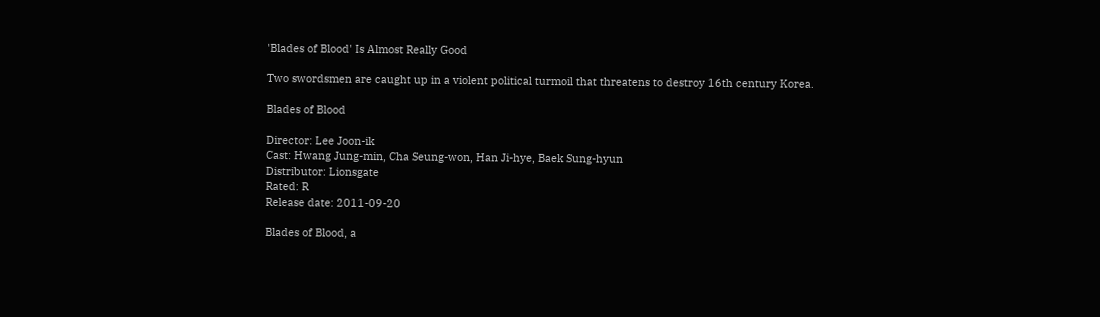'Blades of Blood' Is Almost Really Good

Two swordsmen are caught up in a violent political turmoil that threatens to destroy 16th century Korea.

Blades of Blood

Director: Lee Joon-ik
Cast: Hwang Jung-min, Cha Seung-won, Han Ji-hye, Baek Sung-hyun
Distributor: Lionsgate
Rated: R
Release date: 2011-09-20

Blades of Blood, a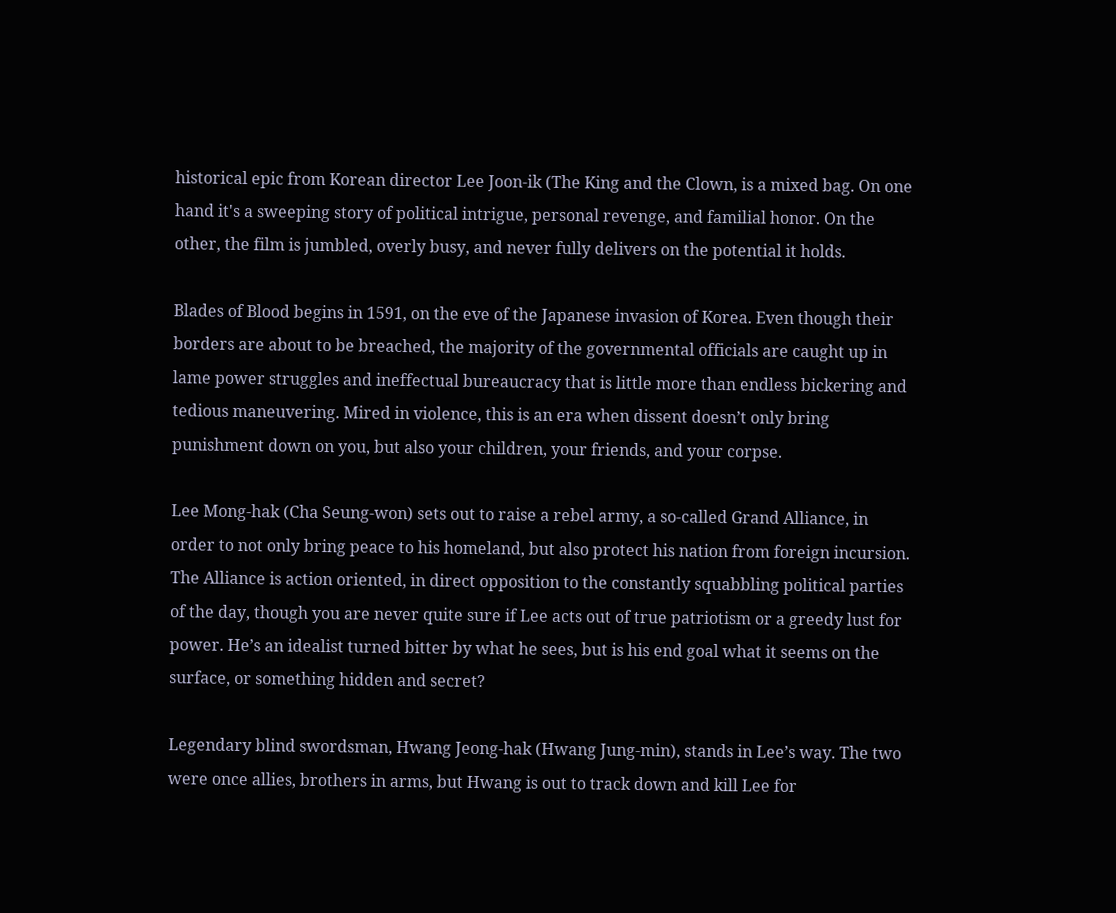historical epic from Korean director Lee Joon-ik (The King and the Clown, is a mixed bag. On one hand it's a sweeping story of political intrigue, personal revenge, and familial honor. On the other, the film is jumbled, overly busy, and never fully delivers on the potential it holds.

Blades of Blood begins in 1591, on the eve of the Japanese invasion of Korea. Even though their borders are about to be breached, the majority of the governmental officials are caught up in lame power struggles and ineffectual bureaucracy that is little more than endless bickering and tedious maneuvering. Mired in violence, this is an era when dissent doesn’t only bring punishment down on you, but also your children, your friends, and your corpse.

Lee Mong-hak (Cha Seung-won) sets out to raise a rebel army, a so-called Grand Alliance, in order to not only bring peace to his homeland, but also protect his nation from foreign incursion. The Alliance is action oriented, in direct opposition to the constantly squabbling political parties of the day, though you are never quite sure if Lee acts out of true patriotism or a greedy lust for power. He’s an idealist turned bitter by what he sees, but is his end goal what it seems on the surface, or something hidden and secret?

Legendary blind swordsman, Hwang Jeong-hak (Hwang Jung-min), stands in Lee’s way. The two were once allies, brothers in arms, but Hwang is out to track down and kill Lee for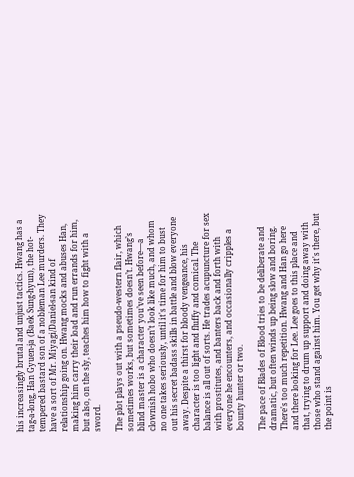his increasingly brutal and unjust tactics. Hwang has a tag-a-long, Han Gyuen-ja (Baek Sung-hyun), the hot-tempered bastard son of a nobleman Lee murders. They have a sort of Mr. Miyagi/Daniel-san kind of relationship going on. Hwang mocks and abuses Han, making him carry their load and run errands for him, but also, on the sly, teaches him how to fight with a sword.

The plot plays out with a pseudo-western flair, which sometimes works, but sometimes doesn’t. Hwang’s blind master is a character you’ve seen before—a clownish hobo who doesn’t look like much, and whom no one takes seriously, until it's time for him to bust out his secret badass skills in battle and blow everyone away. Despite a thirst for bloody vengeance, his character is too light and fluffy and comical. The balance is all out of sorts. He trades acupuncture for sex with prostitutes, and banters back and forth with everyone he encounters, and occasionally cripples a bounty hunter or two.

The pace of Blades of Blood tries to be deliberate and dramatic, but often winds up being slow and boring. There's too much repetition. Hwang and Han go here and there looking for Lee. Lee goes to this place and that, trying to drum up support and doing away with those who stand against him. You get why it's there, but the point is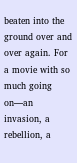beaten into the ground over and over again. For a movie with so much going on—an invasion, a rebellion, a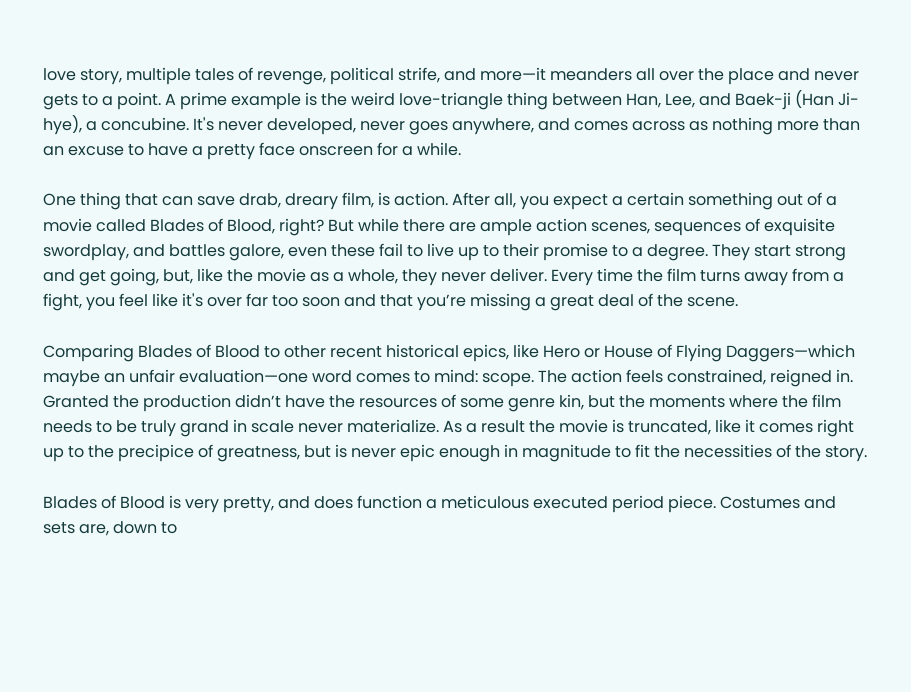love story, multiple tales of revenge, political strife, and more—it meanders all over the place and never gets to a point. A prime example is the weird love-triangle thing between Han, Lee, and Baek-ji (Han Ji-hye), a concubine. It's never developed, never goes anywhere, and comes across as nothing more than an excuse to have a pretty face onscreen for a while.

One thing that can save drab, dreary film, is action. After all, you expect a certain something out of a movie called Blades of Blood, right? But while there are ample action scenes, sequences of exquisite swordplay, and battles galore, even these fail to live up to their promise to a degree. They start strong and get going, but, like the movie as a whole, they never deliver. Every time the film turns away from a fight, you feel like it's over far too soon and that you’re missing a great deal of the scene.

Comparing Blades of Blood to other recent historical epics, like Hero or House of Flying Daggers—which maybe an unfair evaluation—one word comes to mind: scope. The action feels constrained, reigned in. Granted the production didn’t have the resources of some genre kin, but the moments where the film needs to be truly grand in scale never materialize. As a result the movie is truncated, like it comes right up to the precipice of greatness, but is never epic enough in magnitude to fit the necessities of the story.

Blades of Blood is very pretty, and does function a meticulous executed period piece. Costumes and sets are, down to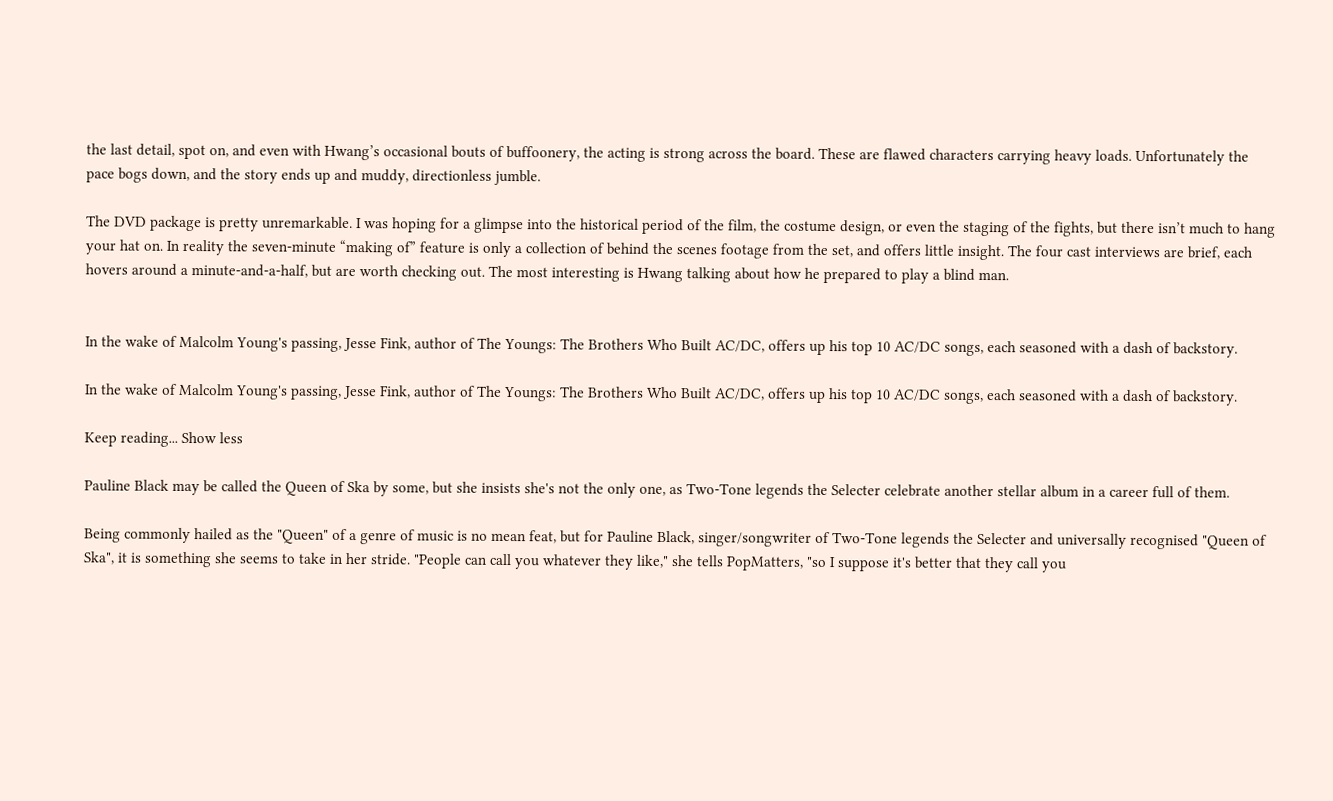the last detail, spot on, and even with Hwang’s occasional bouts of buffoonery, the acting is strong across the board. These are flawed characters carrying heavy loads. Unfortunately the pace bogs down, and the story ends up and muddy, directionless jumble.

The DVD package is pretty unremarkable. I was hoping for a glimpse into the historical period of the film, the costume design, or even the staging of the fights, but there isn’t much to hang your hat on. In reality the seven-minute “making of” feature is only a collection of behind the scenes footage from the set, and offers little insight. The four cast interviews are brief, each hovers around a minute-and-a-half, but are worth checking out. The most interesting is Hwang talking about how he prepared to play a blind man.


In the wake of Malcolm Young's passing, Jesse Fink, author of The Youngs: The Brothers Who Built AC/DC, offers up his top 10 AC/DC songs, each seasoned with a dash of backstory.

In the wake of Malcolm Young's passing, Jesse Fink, author of The Youngs: The Brothers Who Built AC/DC, offers up his top 10 AC/DC songs, each seasoned with a dash of backstory.

Keep reading... Show less

Pauline Black may be called the Queen of Ska by some, but she insists she's not the only one, as Two-Tone legends the Selecter celebrate another stellar album in a career full of them.

Being commonly hailed as the "Queen" of a genre of music is no mean feat, but for Pauline Black, singer/songwriter of Two-Tone legends the Selecter and universally recognised "Queen of Ska", it is something she seems to take in her stride. "People can call you whatever they like," she tells PopMatters, "so I suppose it's better that they call you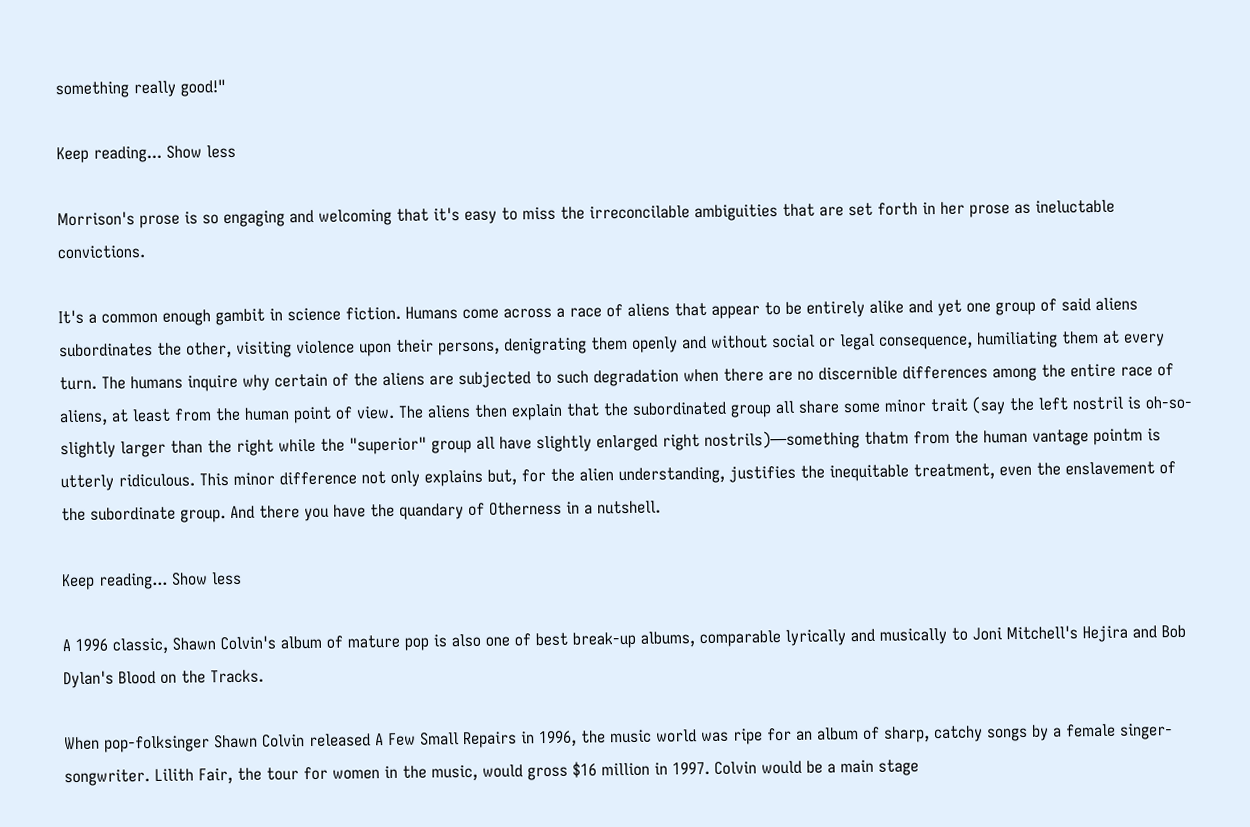something really good!"

Keep reading... Show less

Morrison's prose is so engaging and welcoming that it's easy to miss the irreconcilable ambiguities that are set forth in her prose as ineluctable convictions.

It's a common enough gambit in science fiction. Humans come across a race of aliens that appear to be entirely alike and yet one group of said aliens subordinates the other, visiting violence upon their persons, denigrating them openly and without social or legal consequence, humiliating them at every turn. The humans inquire why certain of the aliens are subjected to such degradation when there are no discernible differences among the entire race of aliens, at least from the human point of view. The aliens then explain that the subordinated group all share some minor trait (say the left nostril is oh-so-slightly larger than the right while the "superior" group all have slightly enlarged right nostrils)—something thatm from the human vantage pointm is utterly ridiculous. This minor difference not only explains but, for the alien understanding, justifies the inequitable treatment, even the enslavement of the subordinate group. And there you have the quandary of Otherness in a nutshell.

Keep reading... Show less

A 1996 classic, Shawn Colvin's album of mature pop is also one of best break-up albums, comparable lyrically and musically to Joni Mitchell's Hejira and Bob Dylan's Blood on the Tracks.

When pop-folksinger Shawn Colvin released A Few Small Repairs in 1996, the music world was ripe for an album of sharp, catchy songs by a female singer-songwriter. Lilith Fair, the tour for women in the music, would gross $16 million in 1997. Colvin would be a main stage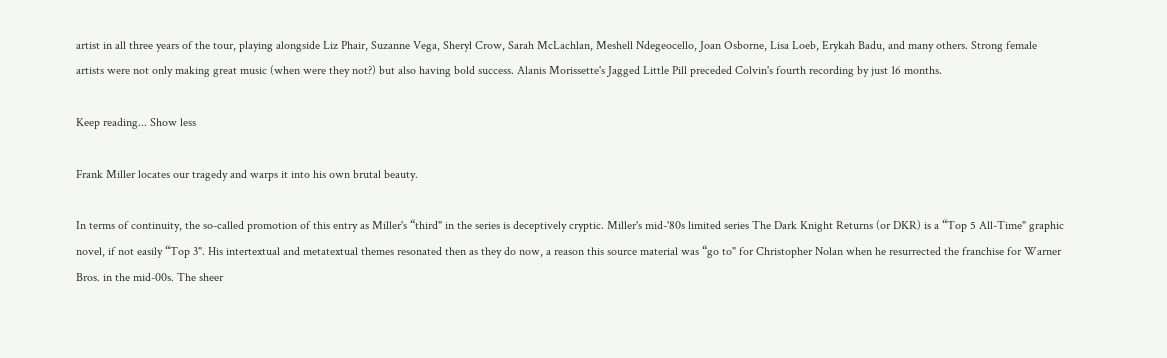artist in all three years of the tour, playing alongside Liz Phair, Suzanne Vega, Sheryl Crow, Sarah McLachlan, Meshell Ndegeocello, Joan Osborne, Lisa Loeb, Erykah Badu, and many others. Strong female artists were not only making great music (when were they not?) but also having bold success. Alanis Morissette's Jagged Little Pill preceded Colvin's fourth recording by just 16 months.

Keep reading... Show less

Frank Miller locates our tragedy and warps it into his own brutal beauty.

In terms of continuity, the so-called promotion of this entry as Miller's “third" in the series is deceptively cryptic. Miller's mid-'80s limited series The Dark Knight Returns (or DKR) is a “Top 5 All-Time" graphic novel, if not easily “Top 3". His intertextual and metatextual themes resonated then as they do now, a reason this source material was “go to" for Christopher Nolan when he resurrected the franchise for Warner Bros. in the mid-00s. The sheer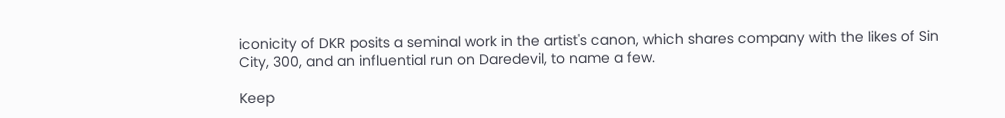iconicity of DKR posits a seminal work in the artist's canon, which shares company with the likes of Sin City, 300, and an influential run on Daredevil, to name a few.

Keep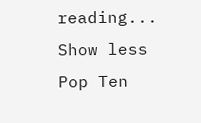reading... Show less
Pop Ten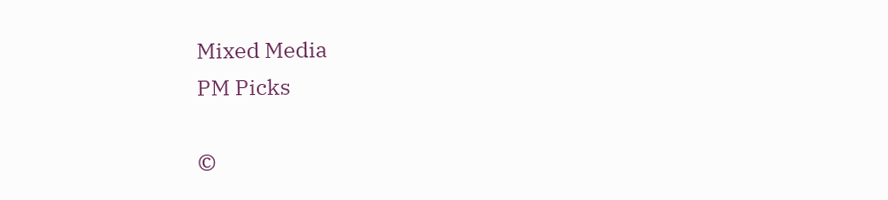Mixed Media
PM Picks

©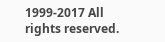1999-2017 All rights reserved.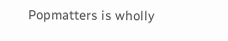Popmatters is wholly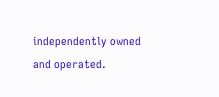independently owned and operated.